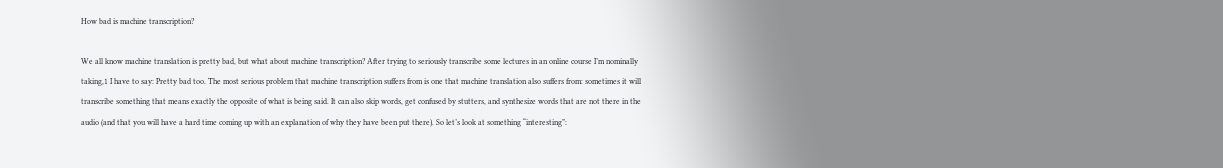How bad is machine transcription?

We all know machine translation is pretty bad, but what about machine transcription? After trying to seriously transcribe some lectures in an online course I’m nominally taking,1 I have to say: Pretty bad too. The most serious problem that machine transcription suffers from is one that machine translation also suffers from: sometimes it will transcribe something that means exactly the opposite of what is being said. It can also skip words, get confused by stutters, and synthesize words that are not there in the audio (and that you will have a hard time coming up with an explanation of why they have been put there). So let’s look at something “interesting”: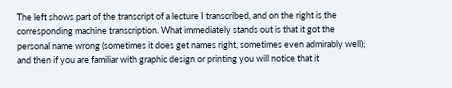The left shows part of the transcript of a lecture I transcribed, and on the right is the corresponding machine transcription. What immediately stands out is that it got the personal name wrong (sometimes it does get names right, sometimes even admirably well); and then if you are familiar with graphic design or printing you will notice that it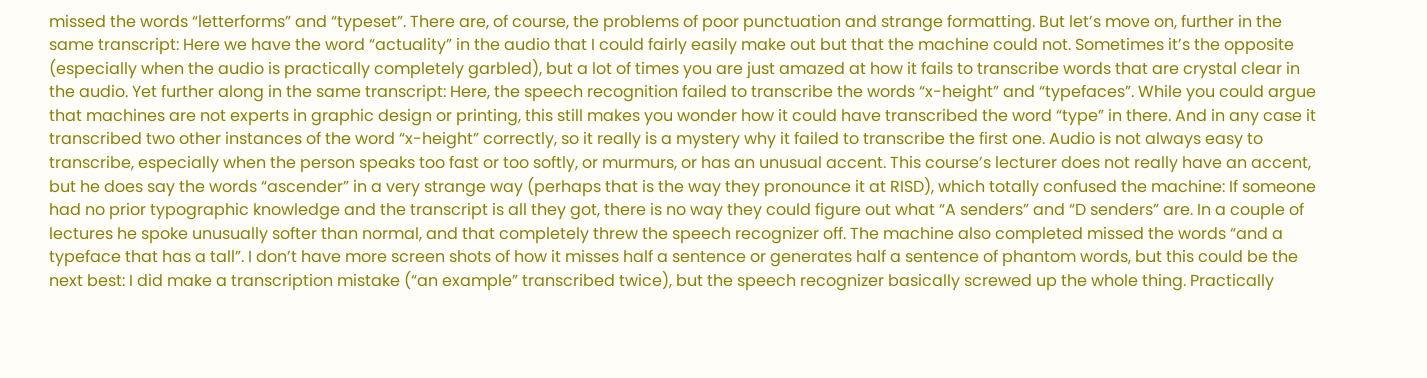missed the words “letterforms” and “typeset”. There are, of course, the problems of poor punctuation and strange formatting. But let’s move on, further in the same transcript: Here we have the word “actuality” in the audio that I could fairly easily make out but that the machine could not. Sometimes it’s the opposite (especially when the audio is practically completely garbled), but a lot of times you are just amazed at how it fails to transcribe words that are crystal clear in the audio. Yet further along in the same transcript: Here, the speech recognition failed to transcribe the words “x-height” and “typefaces”. While you could argue that machines are not experts in graphic design or printing, this still makes you wonder how it could have transcribed the word “type” in there. And in any case it transcribed two other instances of the word “x-height” correctly, so it really is a mystery why it failed to transcribe the first one. Audio is not always easy to transcribe, especially when the person speaks too fast or too softly, or murmurs, or has an unusual accent. This course’s lecturer does not really have an accent, but he does say the words “ascender” in a very strange way (perhaps that is the way they pronounce it at RISD), which totally confused the machine: If someone had no prior typographic knowledge and the transcript is all they got, there is no way they could figure out what “A senders” and “D senders” are. In a couple of lectures he spoke unusually softer than normal, and that completely threw the speech recognizer off. The machine also completed missed the words “and a typeface that has a tall”. I don’t have more screen shots of how it misses half a sentence or generates half a sentence of phantom words, but this could be the next best: I did make a transcription mistake (“an example” transcribed twice), but the speech recognizer basically screwed up the whole thing. Practically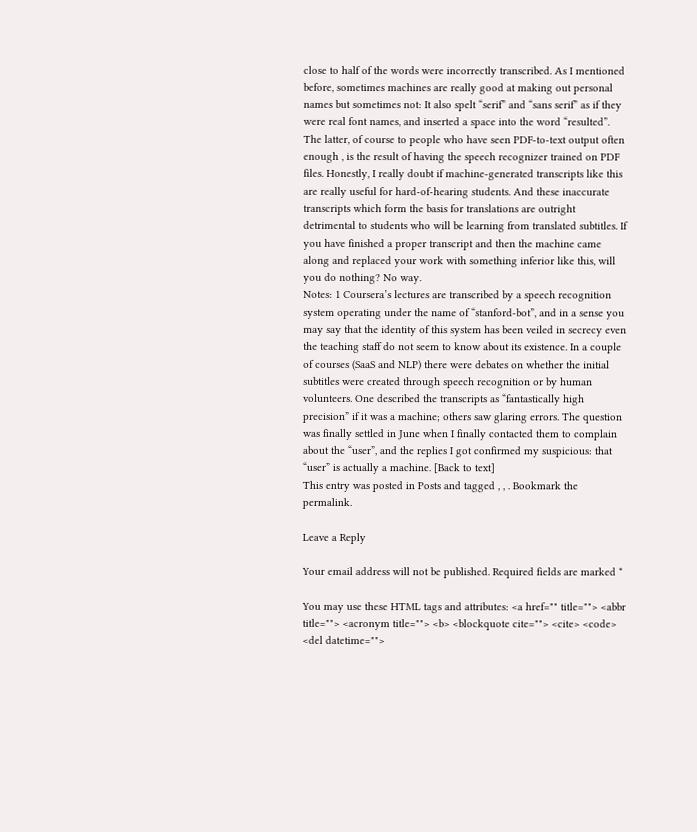close to half of the words were incorrectly transcribed. As I mentioned before, sometimes machines are really good at making out personal names but sometimes not: It also spelt “serif” and “sans serif” as if they were real font names, and inserted a space into the word “resulted”. The latter, of course to people who have seen PDF-to-text output often enough , is the result of having the speech recognizer trained on PDF files. Honestly, I really doubt if machine-generated transcripts like this are really useful for hard-of-hearing students. And these inaccurate transcripts which form the basis for translations are outright detrimental to students who will be learning from translated subtitles. If you have finished a proper transcript and then the machine came along and replaced your work with something inferior like this, will you do nothing? No way.
Notes: 1 Coursera’s lectures are transcribed by a speech recognition system operating under the name of “stanford-bot”, and in a sense you may say that the identity of this system has been veiled in secrecy even the teaching staff do not seem to know about its existence. In a couple of courses (SaaS and NLP) there were debates on whether the initial subtitles were created through speech recognition or by human volunteers. One described the transcripts as “fantastically high precision” if it was a machine; others saw glaring errors. The question was finally settled in June when I finally contacted them to complain about the “user”, and the replies I got confirmed my suspicious: that “user” is actually a machine. [Back to text]
This entry was posted in Posts and tagged , , . Bookmark the permalink.

Leave a Reply

Your email address will not be published. Required fields are marked *

You may use these HTML tags and attributes: <a href="" title=""> <abbr title=""> <acronym title=""> <b> <blockquote cite=""> <cite> <code> <del datetime="">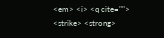<em> <i> <q cite=""> <strike> <strong>